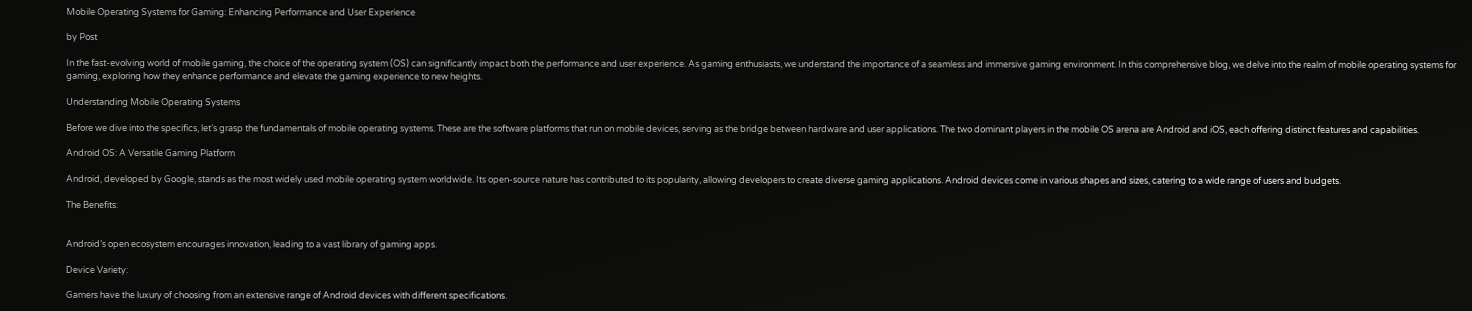Mobile Operating Systems for Gaming: Enhancing Performance and User Experience

by Post

In the fast-evolving world of mobile gaming, the choice of the operating system (OS) can significantly impact both the performance and user experience. As gaming enthusiasts, we understand the importance of a seamless and immersive gaming environment. In this comprehensive blog, we delve into the realm of mobile operating systems for gaming, exploring how they enhance performance and elevate the gaming experience to new heights.

Understanding Mobile Operating Systems

Before we dive into the specifics, let’s grasp the fundamentals of mobile operating systems. These are the software platforms that run on mobile devices, serving as the bridge between hardware and user applications. The two dominant players in the mobile OS arena are Android and iOS, each offering distinct features and capabilities.

Android OS: A Versatile Gaming Platform

Android, developed by Google, stands as the most widely used mobile operating system worldwide. Its open-source nature has contributed to its popularity, allowing developers to create diverse gaming applications. Android devices come in various shapes and sizes, catering to a wide range of users and budgets.

The Benefits:


Android’s open ecosystem encourages innovation, leading to a vast library of gaming apps.

Device Variety:

Gamers have the luxury of choosing from an extensive range of Android devices with different specifications.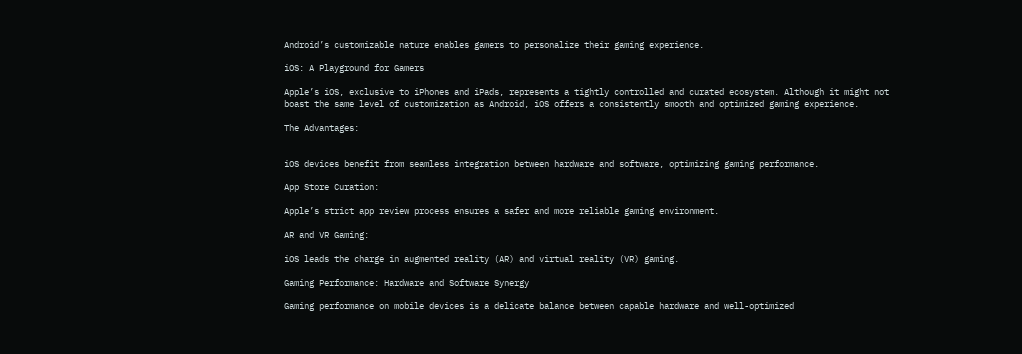Android’s customizable nature enables gamers to personalize their gaming experience.

iOS: A Playground for Gamers

Apple’s iOS, exclusive to iPhones and iPads, represents a tightly controlled and curated ecosystem. Although it might not boast the same level of customization as Android, iOS offers a consistently smooth and optimized gaming experience.

The Advantages:


iOS devices benefit from seamless integration between hardware and software, optimizing gaming performance.

App Store Curation:

Apple’s strict app review process ensures a safer and more reliable gaming environment.

AR and VR Gaming:

iOS leads the charge in augmented reality (AR) and virtual reality (VR) gaming.

Gaming Performance: Hardware and Software Synergy

Gaming performance on mobile devices is a delicate balance between capable hardware and well-optimized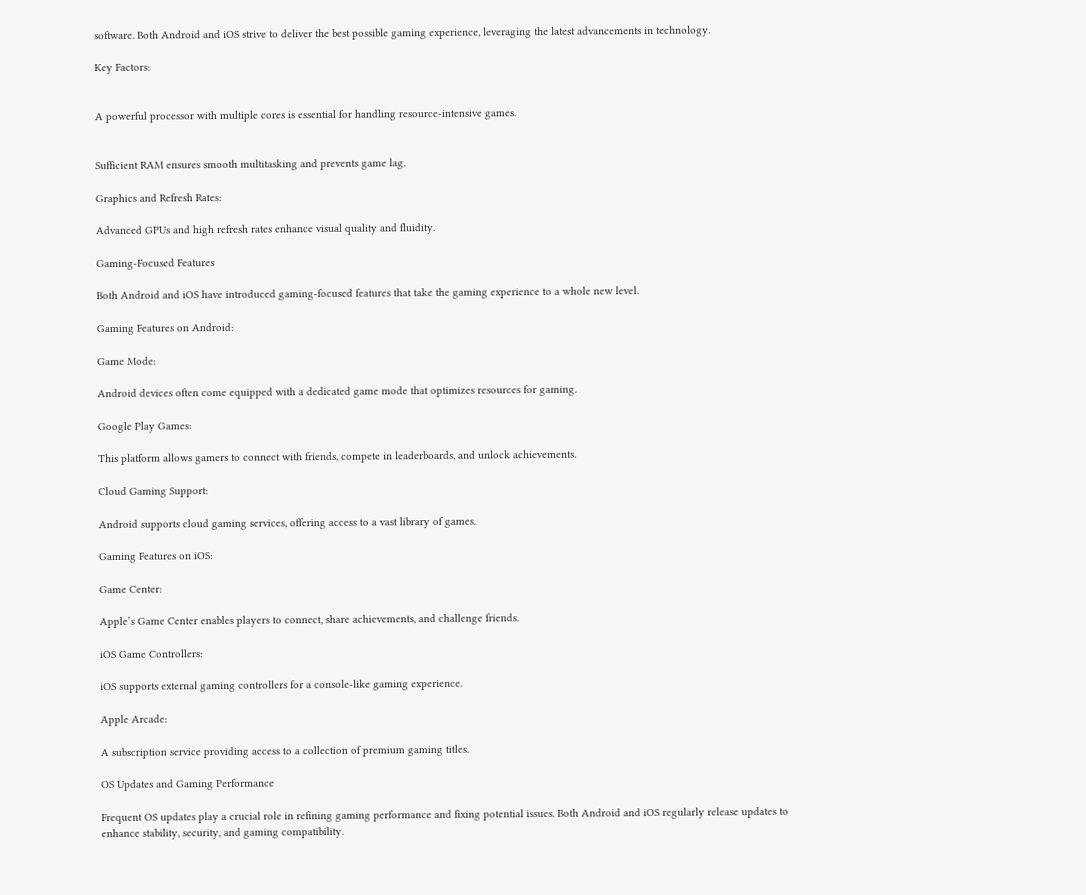software. Both Android and iOS strive to deliver the best possible gaming experience, leveraging the latest advancements in technology.

Key Factors:


A powerful processor with multiple cores is essential for handling resource-intensive games.


Sufficient RAM ensures smooth multitasking and prevents game lag.

Graphics and Refresh Rates:

Advanced GPUs and high refresh rates enhance visual quality and fluidity.

Gaming-Focused Features

Both Android and iOS have introduced gaming-focused features that take the gaming experience to a whole new level.

Gaming Features on Android:

Game Mode:

Android devices often come equipped with a dedicated game mode that optimizes resources for gaming.

Google Play Games:

This platform allows gamers to connect with friends, compete in leaderboards, and unlock achievements.

Cloud Gaming Support:

Android supports cloud gaming services, offering access to a vast library of games.

Gaming Features on iOS:

Game Center:

Apple’s Game Center enables players to connect, share achievements, and challenge friends.

iOS Game Controllers:

iOS supports external gaming controllers for a console-like gaming experience.

Apple Arcade:

A subscription service providing access to a collection of premium gaming titles.

OS Updates and Gaming Performance

Frequent OS updates play a crucial role in refining gaming performance and fixing potential issues. Both Android and iOS regularly release updates to enhance stability, security, and gaming compatibility.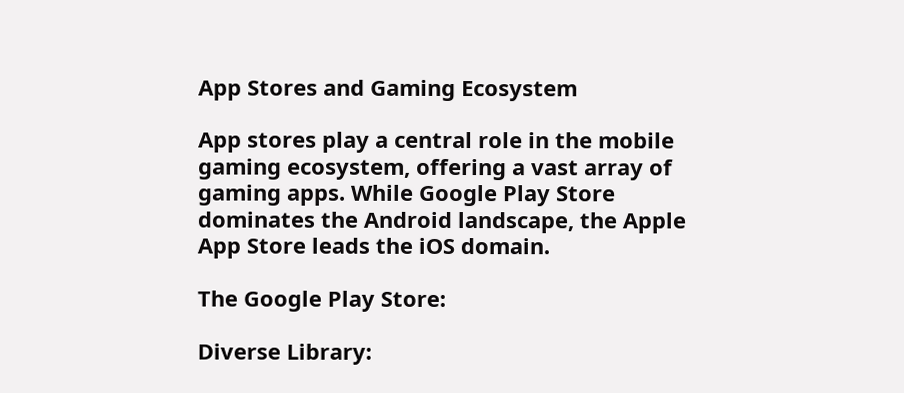App Stores and Gaming Ecosystem

App stores play a central role in the mobile gaming ecosystem, offering a vast array of gaming apps. While Google Play Store dominates the Android landscape, the Apple App Store leads the iOS domain.

The Google Play Store:

Diverse Library: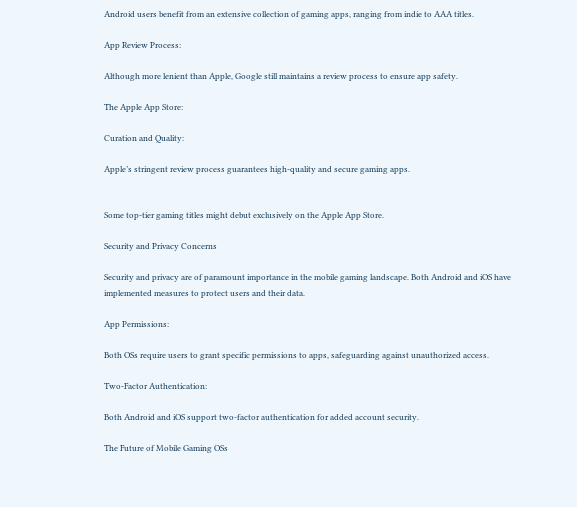Android users benefit from an extensive collection of gaming apps, ranging from indie to AAA titles.

App Review Process:

Although more lenient than Apple, Google still maintains a review process to ensure app safety.

The Apple App Store:

Curation and Quality:

Apple’s stringent review process guarantees high-quality and secure gaming apps.


Some top-tier gaming titles might debut exclusively on the Apple App Store.

Security and Privacy Concerns

Security and privacy are of paramount importance in the mobile gaming landscape. Both Android and iOS have implemented measures to protect users and their data.

App Permissions:

Both OSs require users to grant specific permissions to apps, safeguarding against unauthorized access.

Two-Factor Authentication:

Both Android and iOS support two-factor authentication for added account security.

The Future of Mobile Gaming OSs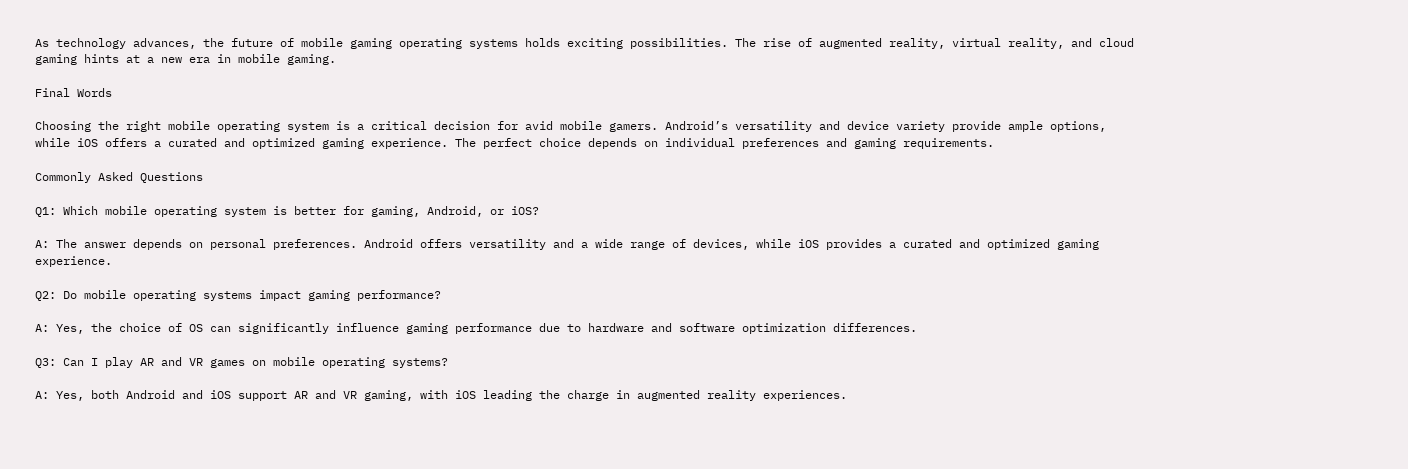As technology advances, the future of mobile gaming operating systems holds exciting possibilities. The rise of augmented reality, virtual reality, and cloud gaming hints at a new era in mobile gaming.

Final Words

Choosing the right mobile operating system is a critical decision for avid mobile gamers. Android’s versatility and device variety provide ample options, while iOS offers a curated and optimized gaming experience. The perfect choice depends on individual preferences and gaming requirements.

Commonly Asked Questions

Q1: Which mobile operating system is better for gaming, Android, or iOS?

A: The answer depends on personal preferences. Android offers versatility and a wide range of devices, while iOS provides a curated and optimized gaming experience.

Q2: Do mobile operating systems impact gaming performance?

A: Yes, the choice of OS can significantly influence gaming performance due to hardware and software optimization differences.

Q3: Can I play AR and VR games on mobile operating systems?

A: Yes, both Android and iOS support AR and VR gaming, with iOS leading the charge in augmented reality experiences.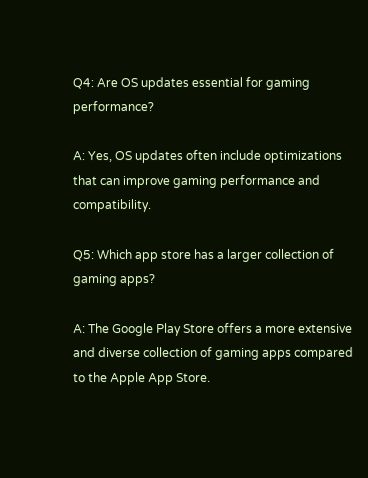Q4: Are OS updates essential for gaming performance?

A: Yes, OS updates often include optimizations that can improve gaming performance and compatibility.

Q5: Which app store has a larger collection of gaming apps?

A: The Google Play Store offers a more extensive and diverse collection of gaming apps compared to the Apple App Store.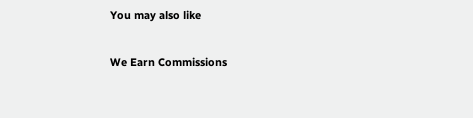You may also like

We Earn Commissions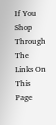If You Shop Through The Links On This Page